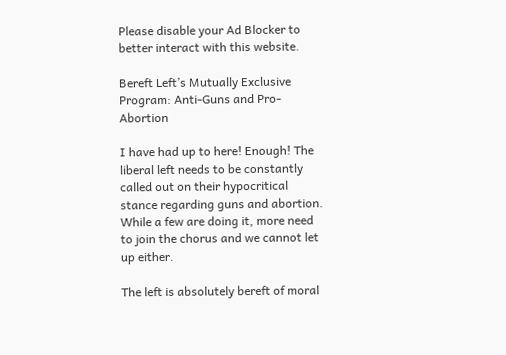Please disable your Ad Blocker to better interact with this website.

Bereft Left’s Mutually Exclusive Program: Anti-Guns and Pro-Abortion

I have had up to here! Enough! The liberal left needs to be constantly called out on their hypocritical stance regarding guns and abortion. While a few are doing it, more need to join the chorus and we cannot let up either.

The left is absolutely bereft of moral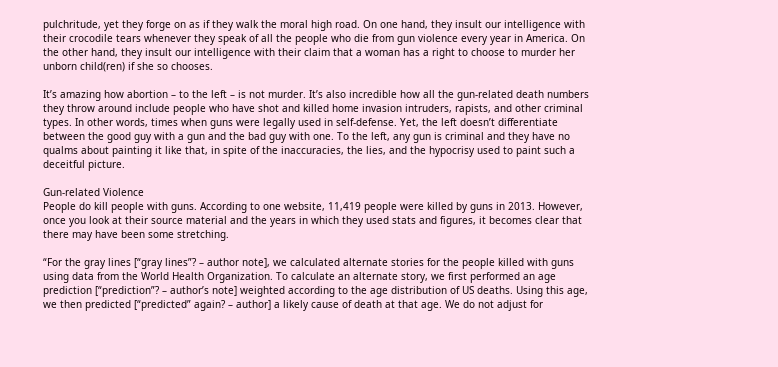pulchritude, yet they forge on as if they walk the moral high road. On one hand, they insult our intelligence with their crocodile tears whenever they speak of all the people who die from gun violence every year in America. On the other hand, they insult our intelligence with their claim that a woman has a right to choose to murder her unborn child(ren) if she so chooses.

It’s amazing how abortion – to the left – is not murder. It’s also incredible how all the gun-related death numbers they throw around include people who have shot and killed home invasion intruders, rapists, and other criminal types. In other words, times when guns were legally used in self-defense. Yet, the left doesn’t differentiate between the good guy with a gun and the bad guy with one. To the left, any gun is criminal and they have no qualms about painting it like that, in spite of the inaccuracies, the lies, and the hypocrisy used to paint such a deceitful picture.

Gun-related Violence
People do kill people with guns. According to one website, 11,419 people were killed by guns in 2013. However, once you look at their source material and the years in which they used stats and figures, it becomes clear that there may have been some stretching.

“For the gray lines [“gray lines”? – author note], we calculated alternate stories for the people killed with guns using data from the World Health Organization. To calculate an alternate story, we first performed an age prediction [“prediction”? – author’s note] weighted according to the age distribution of US deaths. Using this age, we then predicted [“predicted” again? – author] a likely cause of death at that age. We do not adjust for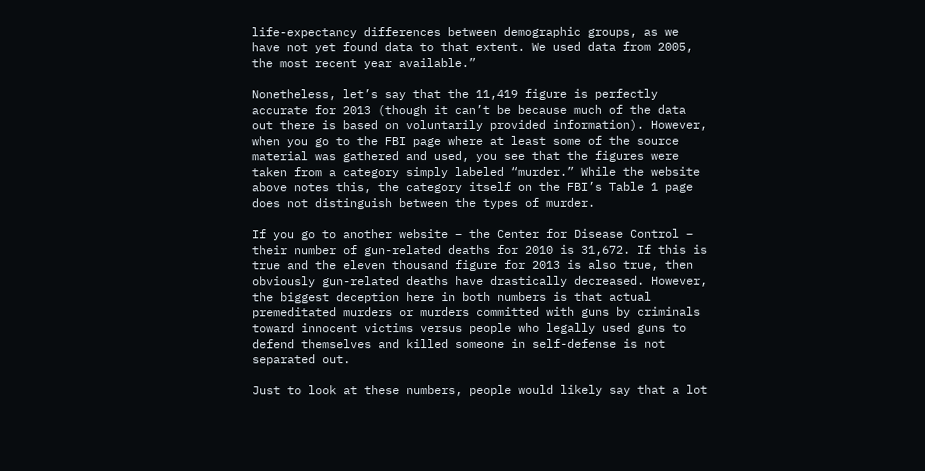life-expectancy differences between demographic groups, as we have not yet found data to that extent. We used data from 2005, the most recent year available.”

Nonetheless, let’s say that the 11,419 figure is perfectly accurate for 2013 (though it can’t be because much of the data out there is based on voluntarily provided information). However, when you go to the FBI page where at least some of the source material was gathered and used, you see that the figures were taken from a category simply labeled “murder.” While the website above notes this, the category itself on the FBI’s Table 1 page does not distinguish between the types of murder.

If you go to another website – the Center for Disease Control – their number of gun-related deaths for 2010 is 31,672. If this is true and the eleven thousand figure for 2013 is also true, then obviously gun-related deaths have drastically decreased. However, the biggest deception here in both numbers is that actual premeditated murders or murders committed with guns by criminals toward innocent victims versus people who legally used guns to defend themselves and killed someone in self-defense is not separated out.

Just to look at these numbers, people would likely say that a lot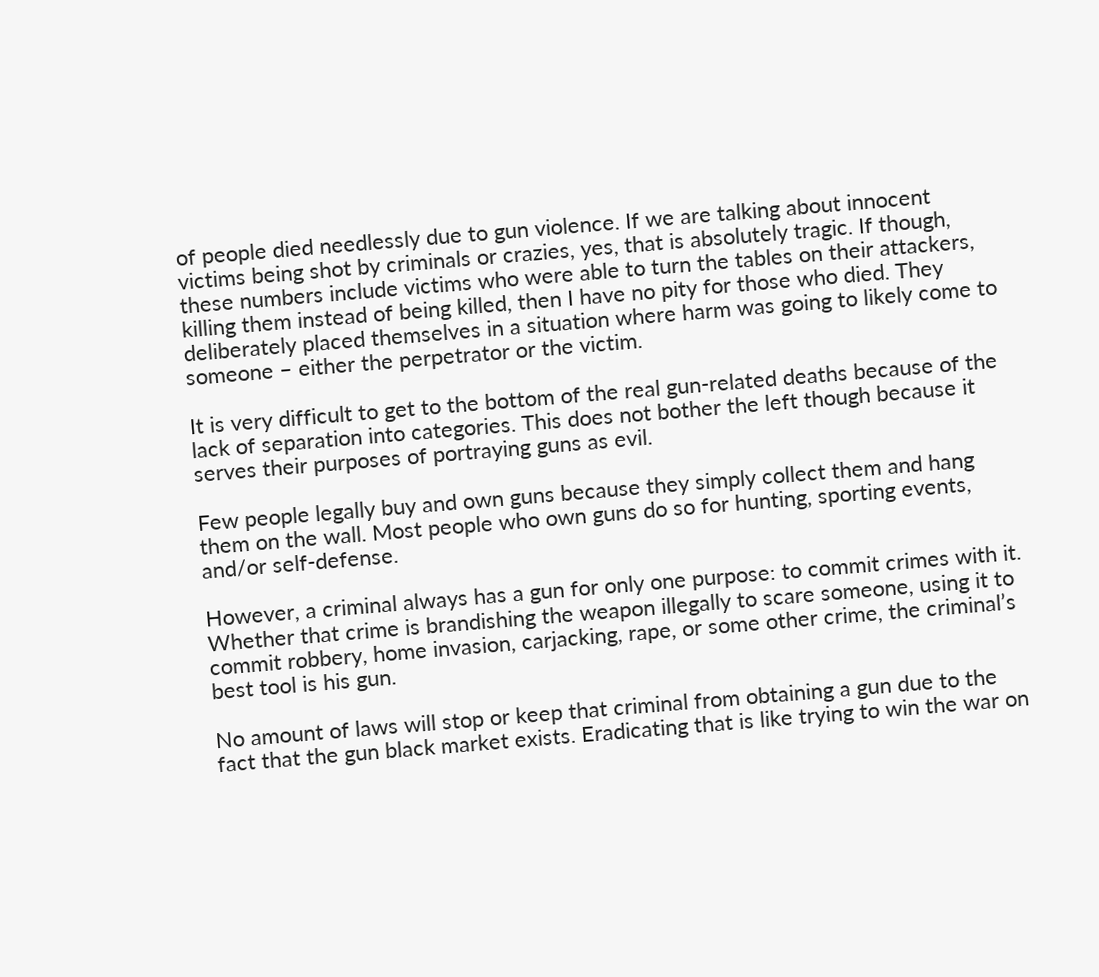of people died needlessly due to gun violence. If we are talking about innocent victims being shot by criminals or crazies, yes, that is absolutely tragic. If though, these numbers include victims who were able to turn the tables on their attackers, killing them instead of being killed, then I have no pity for those who died. They deliberately placed themselves in a situation where harm was going to likely come to someone – either the perpetrator or the victim.

It is very difficult to get to the bottom of the real gun-related deaths because of the lack of separation into categories. This does not bother the left though because it serves their purposes of portraying guns as evil.

Few people legally buy and own guns because they simply collect them and hang them on the wall. Most people who own guns do so for hunting, sporting events, and/or self-defense.

However, a criminal always has a gun for only one purpose: to commit crimes with it. Whether that crime is brandishing the weapon illegally to scare someone, using it to commit robbery, home invasion, carjacking, rape, or some other crime, the criminal’s best tool is his gun.

No amount of laws will stop or keep that criminal from obtaining a gun due to the fact that the gun black market exists. Eradicating that is like trying to win the war on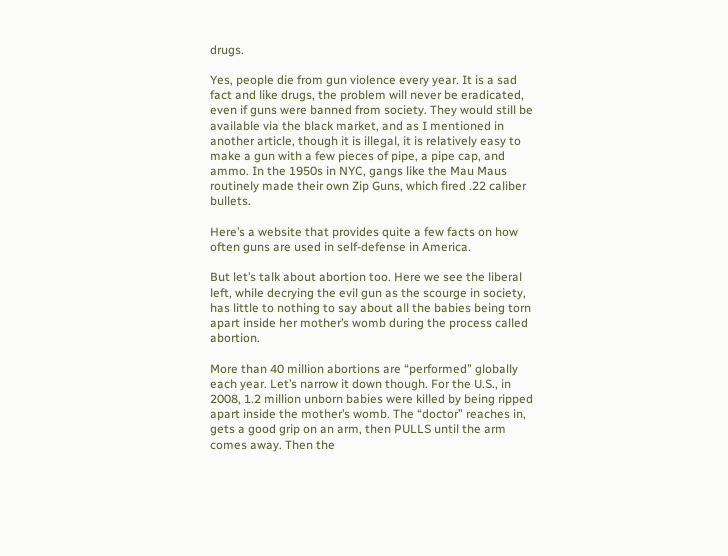drugs.

Yes, people die from gun violence every year. It is a sad fact and like drugs, the problem will never be eradicated, even if guns were banned from society. They would still be available via the black market, and as I mentioned in another article, though it is illegal, it is relatively easy to make a gun with a few pieces of pipe, a pipe cap, and ammo. In the 1950s in NYC, gangs like the Mau Maus routinely made their own Zip Guns, which fired .22 caliber bullets.

Here’s a website that provides quite a few facts on how often guns are used in self-defense in America.

But let’s talk about abortion too. Here we see the liberal left, while decrying the evil gun as the scourge in society, has little to nothing to say about all the babies being torn apart inside her mother’s womb during the process called abortion.

More than 40 million abortions are “performed” globally each year. Let’s narrow it down though. For the U.S., in 2008, 1.2 million unborn babies were killed by being ripped apart inside the mother’s womb. The “doctor” reaches in, gets a good grip on an arm, then PULLS until the arm comes away. Then the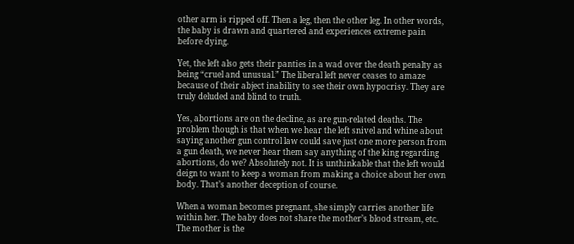other arm is ripped off. Then a leg, then the other leg. In other words, the baby is drawn and quartered and experiences extreme pain before dying.

Yet, the left also gets their panties in a wad over the death penalty as being “cruel and unusual.” The liberal left never ceases to amaze because of their abject inability to see their own hypocrisy. They are truly deluded and blind to truth.

Yes, abortions are on the decline, as are gun-related deaths. The problem though is that when we hear the left snivel and whine about saying another gun control law could save just one more person from a gun death, we never hear them say anything of the king regarding abortions, do we? Absolutely not. It is unthinkable that the left would deign to want to keep a woman from making a choice about her own body. That’s another deception of course.

When a woman becomes pregnant, she simply carries another life within her. The baby does not share the mother’s blood stream, etc. The mother is the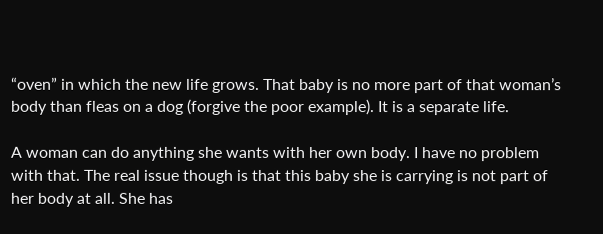“oven” in which the new life grows. That baby is no more part of that woman’s body than fleas on a dog (forgive the poor example). It is a separate life.

A woman can do anything she wants with her own body. I have no problem with that. The real issue though is that this baby she is carrying is not part of her body at all. She has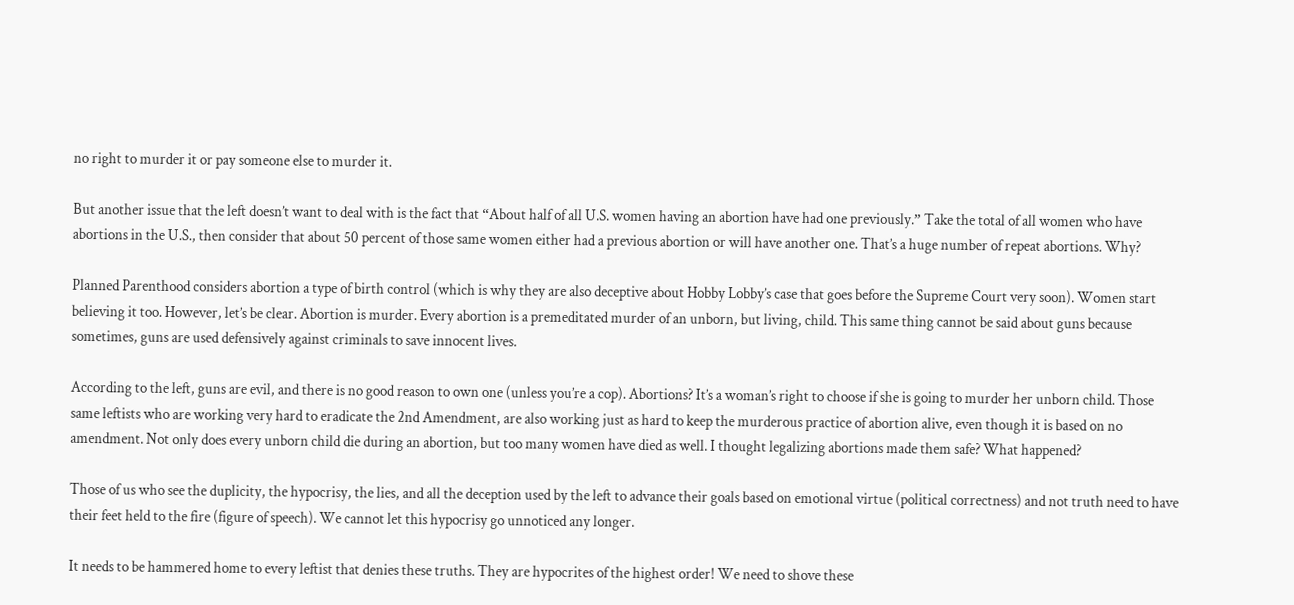no right to murder it or pay someone else to murder it.

But another issue that the left doesn’t want to deal with is the fact that “About half of all U.S. women having an abortion have had one previously.” Take the total of all women who have abortions in the U.S., then consider that about 50 percent of those same women either had a previous abortion or will have another one. That’s a huge number of repeat abortions. Why?

Planned Parenthood considers abortion a type of birth control (which is why they are also deceptive about Hobby Lobby’s case that goes before the Supreme Court very soon). Women start believing it too. However, let’s be clear. Abortion is murder. Every abortion is a premeditated murder of an unborn, but living, child. This same thing cannot be said about guns because sometimes, guns are used defensively against criminals to save innocent lives.

According to the left, guns are evil, and there is no good reason to own one (unless you’re a cop). Abortions? It’s a woman’s right to choose if she is going to murder her unborn child. Those same leftists who are working very hard to eradicate the 2nd Amendment, are also working just as hard to keep the murderous practice of abortion alive, even though it is based on no amendment. Not only does every unborn child die during an abortion, but too many women have died as well. I thought legalizing abortions made them safe? What happened?

Those of us who see the duplicity, the hypocrisy, the lies, and all the deception used by the left to advance their goals based on emotional virtue (political correctness) and not truth need to have their feet held to the fire (figure of speech). We cannot let this hypocrisy go unnoticed any longer.

It needs to be hammered home to every leftist that denies these truths. They are hypocrites of the highest order! We need to shove these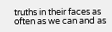truths in their faces as often as we can and as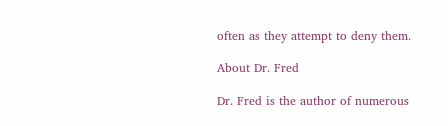often as they attempt to deny them.

About Dr. Fred

Dr. Fred is the author of numerous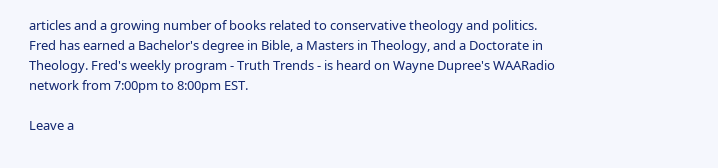articles and a growing number of books related to conservative theology and politics. Fred has earned a Bachelor's degree in Bible, a Masters in Theology, and a Doctorate in Theology. Fred's weekly program - Truth Trends - is heard on Wayne Dupree's WAARadio network from 7:00pm to 8:00pm EST.

Leave a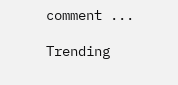comment ...

Trending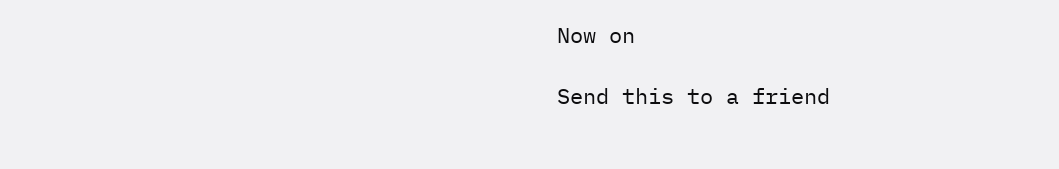Now on

Send this to a friend